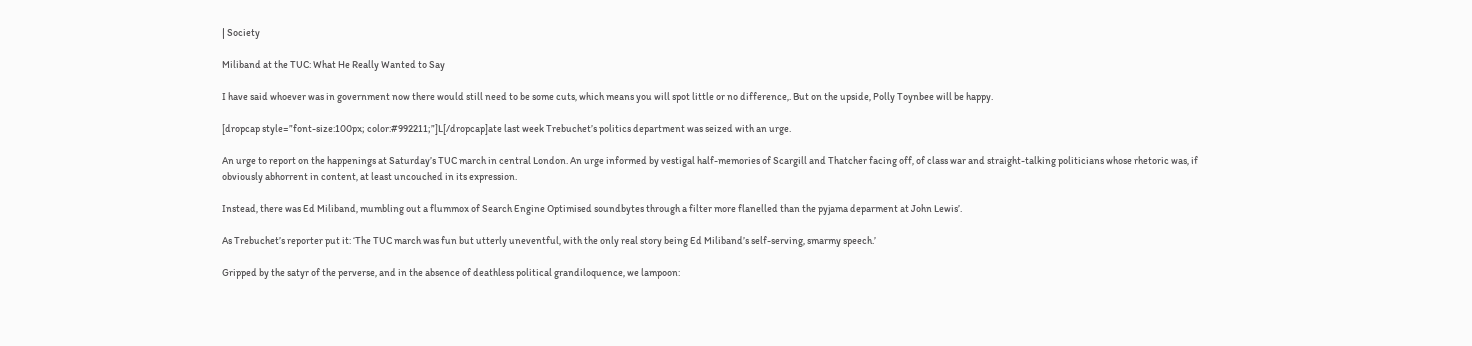| Society

Miliband at the TUC: What He Really Wanted to Say

I have said whoever was in government now there would still need to be some cuts, which means you will spot little or no difference,. But on the upside, Polly Toynbee will be happy.

[dropcap style=”font-size:100px; color:#992211;”]L[/dropcap]ate last week Trebuchet’s politics department was seized with an urge.

An urge to report on the happenings at Saturday’s TUC march in central London. An urge informed by vestigal half-memories of Scargill and Thatcher facing off, of class war and straight-talking politicians whose rhetoric was, if obviously abhorrent in content, at least uncouched in its expression.

Instead, there was Ed Miliband, mumbling out a flummox of Search Engine Optimised soundbytes through a filter more flanelled than the pyjama deparment at John Lewis’.

As Trebuchet’s reporter put it: ‘The TUC march was fun but utterly uneventful, with the only real story being Ed Miliband’s self-serving, smarmy speech.’

Gripped by the satyr of the perverse, and in the absence of deathless political grandiloquence, we lampoon: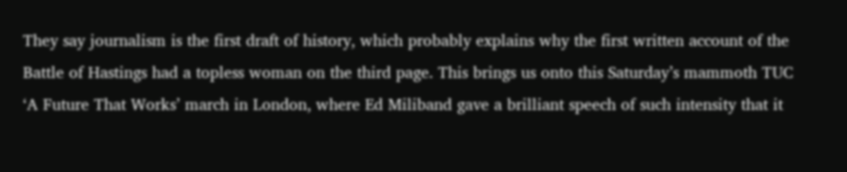They say journalism is the first draft of history, which probably explains why the first written account of the Battle of Hastings had a topless woman on the third page. This brings us onto this Saturday’s mammoth TUC ‘A Future That Works’ march in London, where Ed Miliband gave a brilliant speech of such intensity that it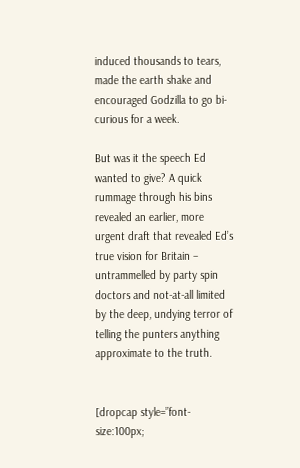induced thousands to tears, made the earth shake and encouraged Godzilla to go bi-curious for a week.

But was it the speech Ed wanted to give? A quick rummage through his bins revealed an earlier, more urgent draft that revealed Ed’s true vision for Britain – untrammelled by party spin doctors and not-at-all limited by the deep, undying terror of telling the punters anything approximate to the truth.


[dropcap style=”font-size:100px;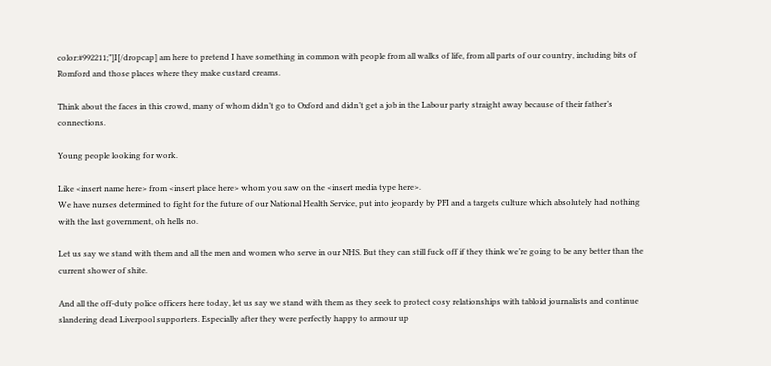color:#992211;”]I[/dropcap] am here to pretend I have something in common with people from all walks of life, from all parts of our country, including bits of Romford and those places where they make custard creams.

Think about the faces in this crowd, many of whom didn’t go to Oxford and didn’t get a job in the Labour party straight away because of their father’s connections.

Young people looking for work.

Like <insert name here> from <insert place here> whom you saw on the <insert media type here>.
We have nurses determined to fight for the future of our National Health Service, put into jeopardy by PFI and a targets culture which absolutely had nothing with the last government, oh hells no.

Let us say we stand with them and all the men and women who serve in our NHS. But they can still fuck off if they think we’re going to be any better than the current shower of shite.

And all the off-duty police officers here today, let us say we stand with them as they seek to protect cosy relationships with tabloid journalists and continue slandering dead Liverpool supporters. Especially after they were perfectly happy to armour up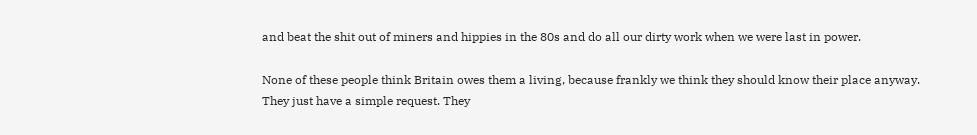and beat the shit out of miners and hippies in the 80s and do all our dirty work when we were last in power.

None of these people think Britain owes them a living, because frankly we think they should know their place anyway.
They just have a simple request. They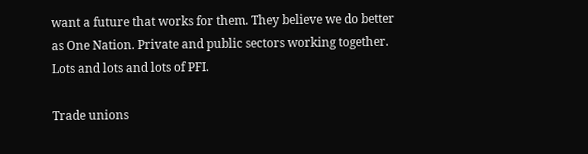want a future that works for them. They believe we do better as One Nation. Private and public sectors working together. Lots and lots and lots of PFI.

Trade unions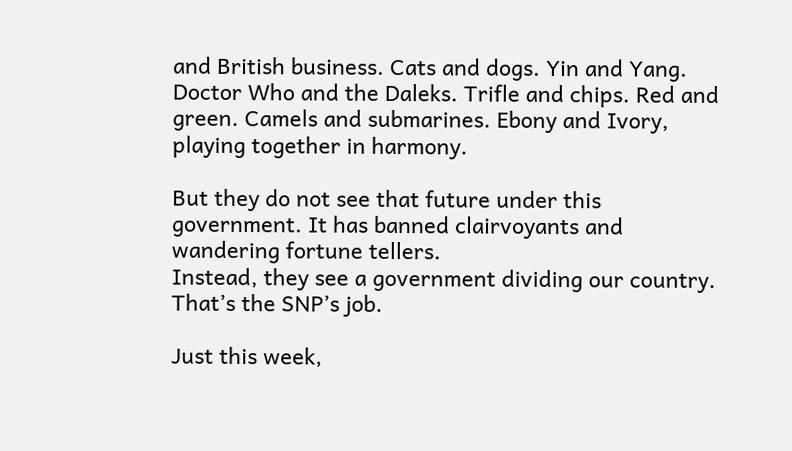and British business. Cats and dogs. Yin and Yang. Doctor Who and the Daleks. Trifle and chips. Red and green. Camels and submarines. Ebony and Ivory, playing together in harmony.

But they do not see that future under this government. It has banned clairvoyants and wandering fortune tellers.
Instead, they see a government dividing our country. That’s the SNP’s job.

Just this week,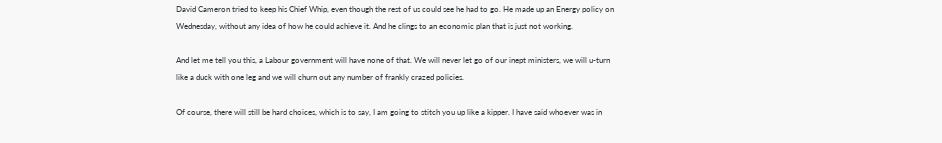David Cameron tried to keep his Chief Whip, even though the rest of us could see he had to go. He made up an Energy policy on Wednesday, without any idea of how he could achieve it. And he clings to an economic plan that is just not working.

And let me tell you this, a Labour government will have none of that. We will never let go of our inept ministers, we will u-turn like a duck with one leg and we will churn out any number of frankly crazed policies.

Of course, there will still be hard choices, which is to say, I am going to stitch you up like a kipper. I have said whoever was in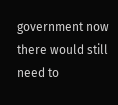government now there would still need to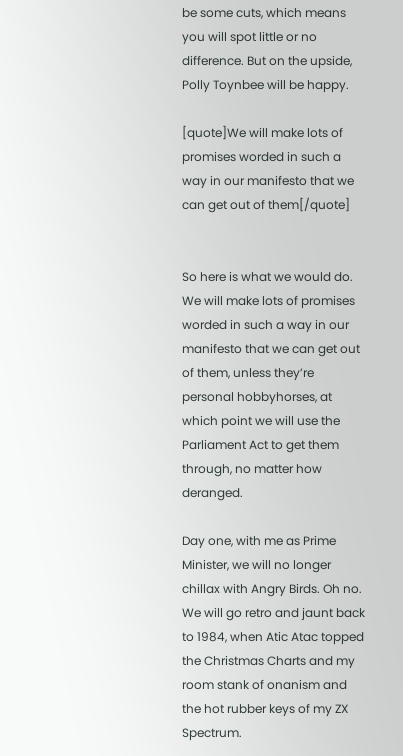be some cuts, which means you will spot little or no difference. But on the upside, Polly Toynbee will be happy.

[quote]We will make lots of promises worded in such a way in our manifesto that we can get out of them[/quote]


So here is what we would do. We will make lots of promises worded in such a way in our manifesto that we can get out of them, unless they’re personal hobbyhorses, at which point we will use the Parliament Act to get them through, no matter how deranged.

Day one, with me as Prime Minister, we will no longer chillax with Angry Birds. Oh no. We will go retro and jaunt back to 1984, when Atic Atac topped the Christmas Charts and my room stank of onanism and the hot rubber keys of my ZX Spectrum.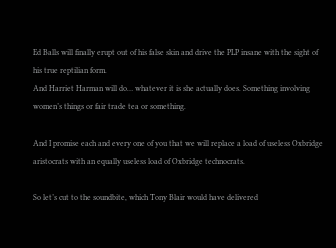Ed Balls will finally erupt out of his false skin and drive the PLP insane with the sight of his true reptilian form.
And Harriet Harman will do… whatever it is she actually does. Something involving women’s things or fair trade tea or something.

And I promise each and every one of you that we will replace a load of useless Oxbridge aristocrats with an equally useless load of Oxbridge technocrats.

So let’s cut to the soundbite, which Tony Blair would have delivered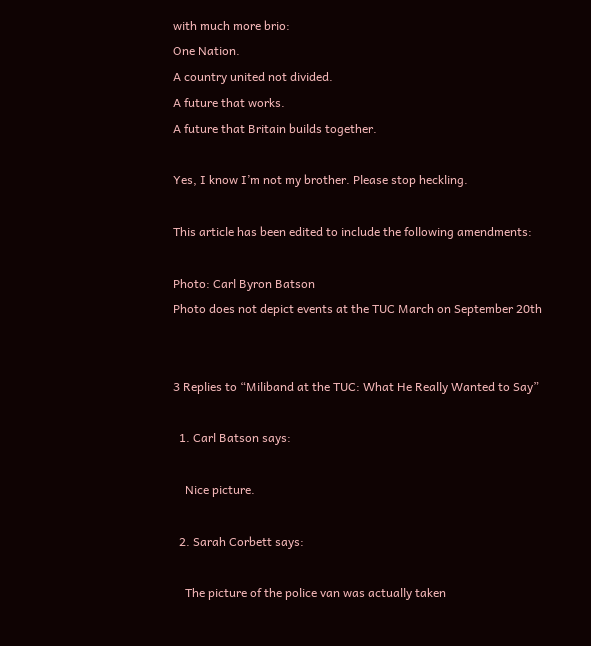with much more brio:
One Nation.
A country united not divided.
A future that works.
A future that Britain builds together.

Yes, I know I’m not my brother. Please stop heckling.

This article has been edited to include the following amendments:

Photo: Carl Byron Batson
Photo does not depict events at the TUC March on September 20th


3 Replies to “Miliband at the TUC: What He Really Wanted to Say”

  1. Carl Batson says:

    Nice picture.

  2. Sarah Corbett says:

    The picture of the police van was actually taken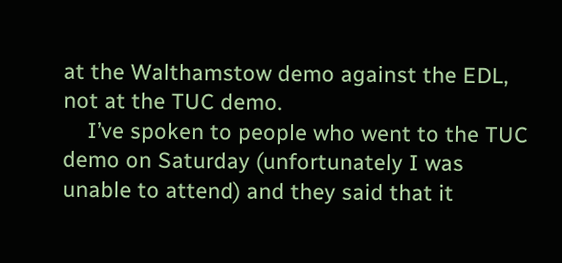at the Walthamstow demo against the EDL, not at the TUC demo.
    I’ve spoken to people who went to the TUC demo on Saturday (unfortunately I was unable to attend) and they said that it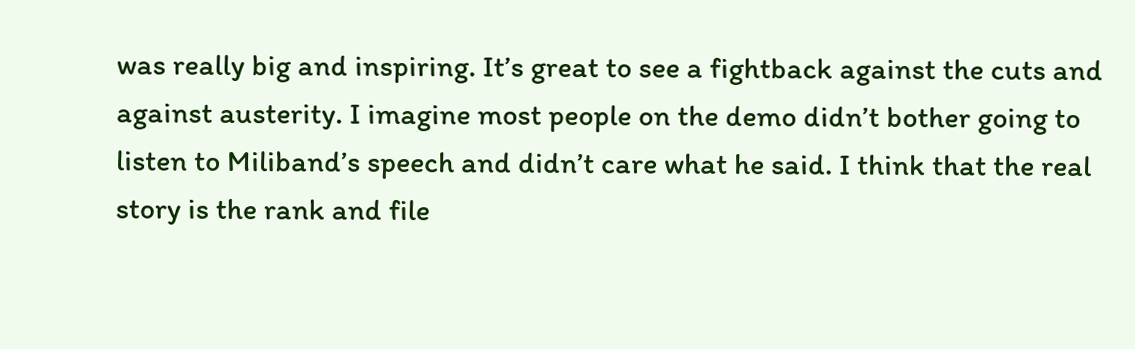was really big and inspiring. It’s great to see a fightback against the cuts and against austerity. I imagine most people on the demo didn’t bother going to listen to Miliband’s speech and didn’t care what he said. I think that the real story is the rank and file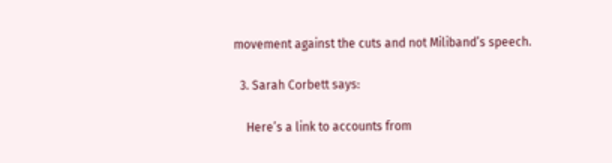movement against the cuts and not Miliband’s speech.

  3. Sarah Corbett says:

    Here’s a link to accounts from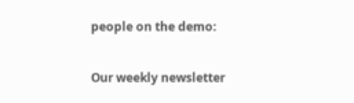people on the demo:

Our weekly newsletter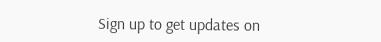Sign up to get updates on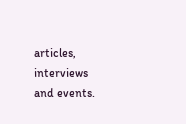articles, interviews and events.